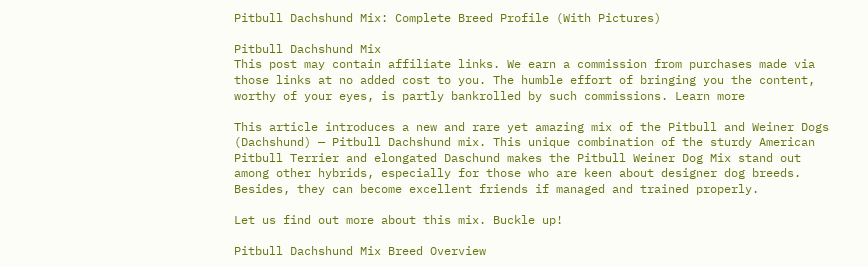Pitbull Dachshund Mix: Complete Breed Profile (With Pictures)

Pitbull Dachshund Mix
This post may contain affiliate links. We earn a commission from purchases made via those links at no added cost to you. The humble effort of bringing you the content, worthy of your eyes, is partly bankrolled by such commissions. Learn more

This article introduces a new and rare yet amazing mix of the Pitbull and Weiner Dogs (Dachshund) — Pitbull Dachshund mix. This unique combination of the sturdy American Pitbull Terrier and elongated Daschund makes the Pitbull Weiner Dog Mix stand out among other hybrids, especially for those who are keen about designer dog breeds. Besides, they can become excellent friends if managed and trained properly.

Let us find out more about this mix. Buckle up!

Pitbull Dachshund Mix Breed Overview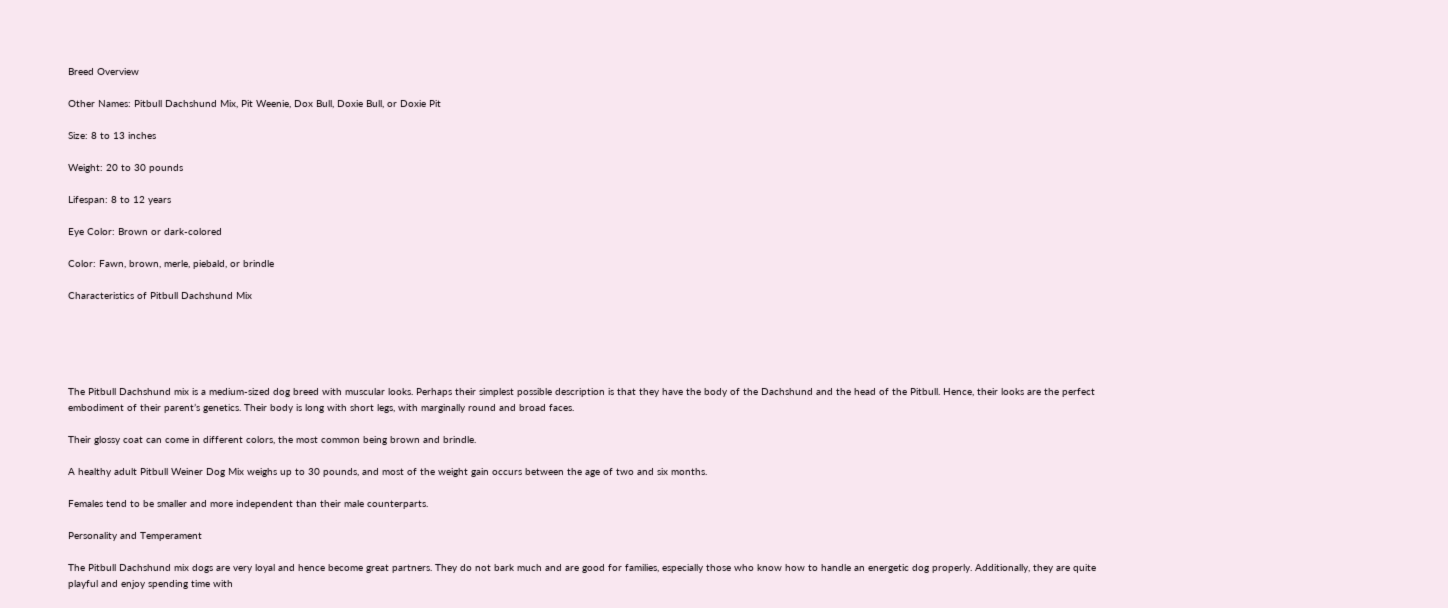Breed Overview

Other Names: Pitbull Dachshund Mix, Pit Weenie, Dox Bull, Doxie Bull, or Doxie Pit

Size: 8 to 13 inches

Weight: 20 to 30 pounds

Lifespan: 8 to 12 years

Eye Color: Brown or dark-colored

Color: Fawn, brown, merle, piebald, or brindle

Characteristics of Pitbull Dachshund Mix





The Pitbull Dachshund mix is a medium-sized dog breed with muscular looks. Perhaps their simplest possible description is that they have the body of the Dachshund and the head of the Pitbull. Hence, their looks are the perfect embodiment of their parent’s genetics. Their body is long with short legs, with marginally round and broad faces.

Their glossy coat can come in different colors, the most common being brown and brindle.

A healthy adult Pitbull Weiner Dog Mix weighs up to 30 pounds, and most of the weight gain occurs between the age of two and six months.

Females tend to be smaller and more independent than their male counterparts.

Personality and Temperament

The Pitbull Dachshund mix dogs are very loyal and hence become great partners. They do not bark much and are good for families, especially those who know how to handle an energetic dog properly. Additionally, they are quite playful and enjoy spending time with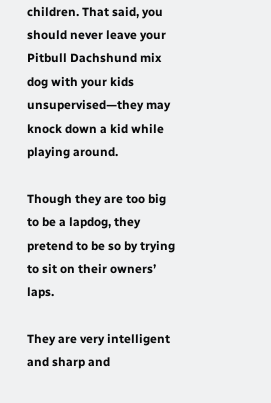children. That said, you should never leave your Pitbull Dachshund mix dog with your kids unsupervised—they may knock down a kid while playing around.

Though they are too big to be a lapdog, they pretend to be so by trying to sit on their owners’ laps.

They are very intelligent and sharp and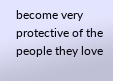become very protective of the people they love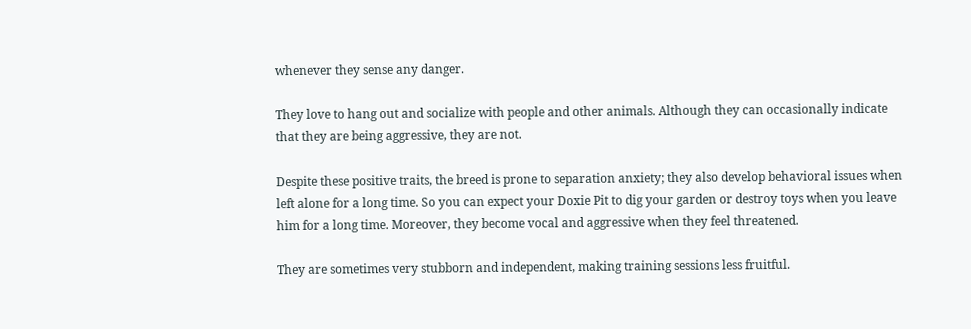whenever they sense any danger.

They love to hang out and socialize with people and other animals. Although they can occasionally indicate that they are being aggressive, they are not.

Despite these positive traits, the breed is prone to separation anxiety; they also develop behavioral issues when left alone for a long time. So you can expect your Doxie Pit to dig your garden or destroy toys when you leave him for a long time. Moreover, they become vocal and aggressive when they feel threatened.

They are sometimes very stubborn and independent, making training sessions less fruitful.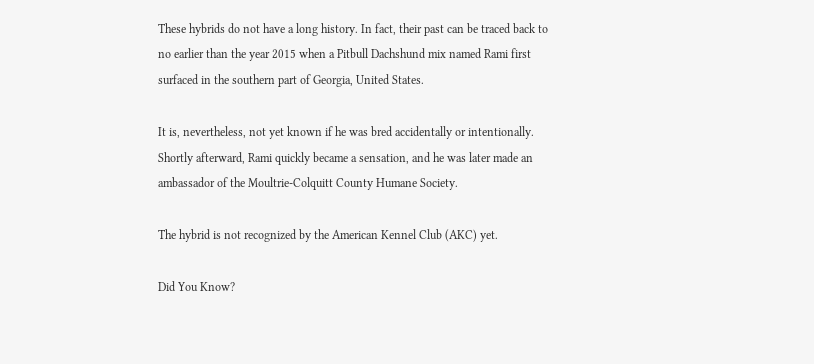These hybrids do not have a long history. In fact, their past can be traced back to no earlier than the year 2015 when a Pitbull Dachshund mix named Rami first surfaced in the southern part of Georgia, United States.

It is, nevertheless, not yet known if he was bred accidentally or intentionally. Shortly afterward, Rami quickly became a sensation, and he was later made an ambassador of the Moultrie-Colquitt County Humane Society.

The hybrid is not recognized by the American Kennel Club (AKC) yet.

Did You Know?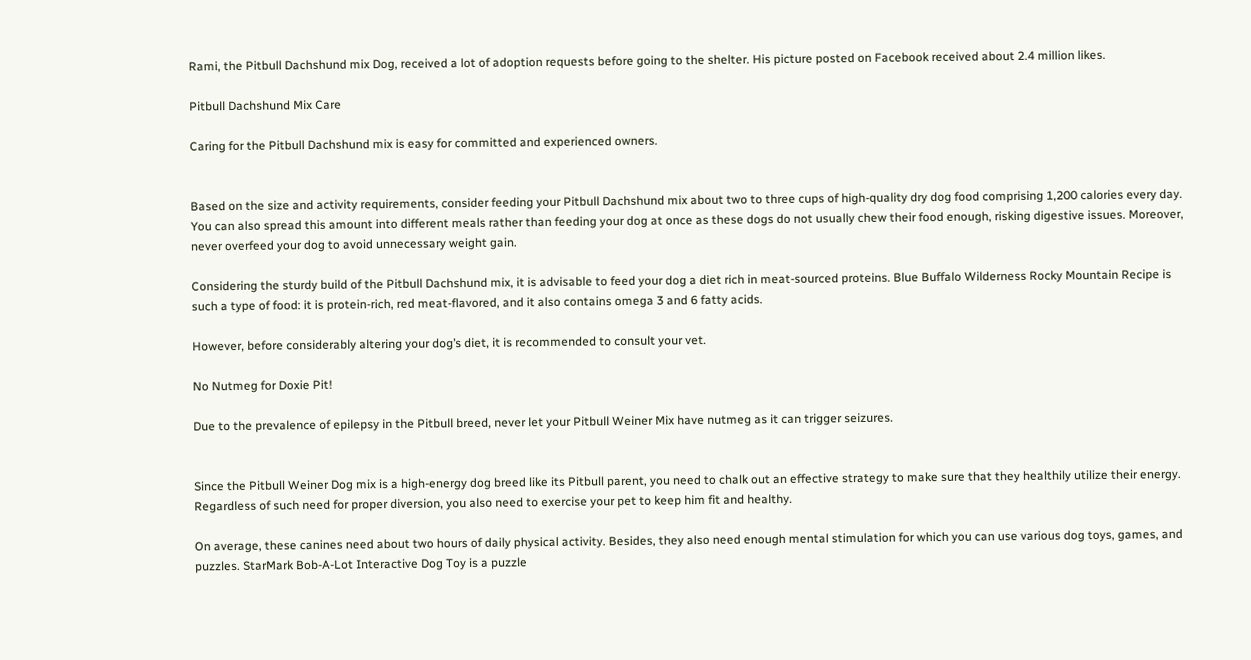Rami, the Pitbull Dachshund mix Dog, received a lot of adoption requests before going to the shelter. His picture posted on Facebook received about 2.4 million likes.

Pitbull Dachshund Mix Care

Caring for the Pitbull Dachshund mix is easy for committed and experienced owners.


Based on the size and activity requirements, consider feeding your Pitbull Dachshund mix about two to three cups of high-quality dry dog food comprising 1,200 calories every day. You can also spread this amount into different meals rather than feeding your dog at once as these dogs do not usually chew their food enough, risking digestive issues. Moreover, never overfeed your dog to avoid unnecessary weight gain.

Considering the sturdy build of the Pitbull Dachshund mix, it is advisable to feed your dog a diet rich in meat-sourced proteins. Blue Buffalo Wilderness Rocky Mountain Recipe is such a type of food: it is protein-rich, red meat-flavored, and it also contains omega 3 and 6 fatty acids.

However, before considerably altering your dog’s diet, it is recommended to consult your vet.

No Nutmeg for Doxie Pit!

Due to the prevalence of epilepsy in the Pitbull breed, never let your Pitbull Weiner Mix have nutmeg as it can trigger seizures.


Since the Pitbull Weiner Dog mix is a high-energy dog breed like its Pitbull parent, you need to chalk out an effective strategy to make sure that they healthily utilize their energy. Regardless of such need for proper diversion, you also need to exercise your pet to keep him fit and healthy.

On average, these canines need about two hours of daily physical activity. Besides, they also need enough mental stimulation for which you can use various dog toys, games, and puzzles. StarMark Bob-A-Lot Interactive Dog Toy is a puzzle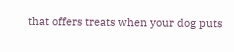that offers treats when your dog puts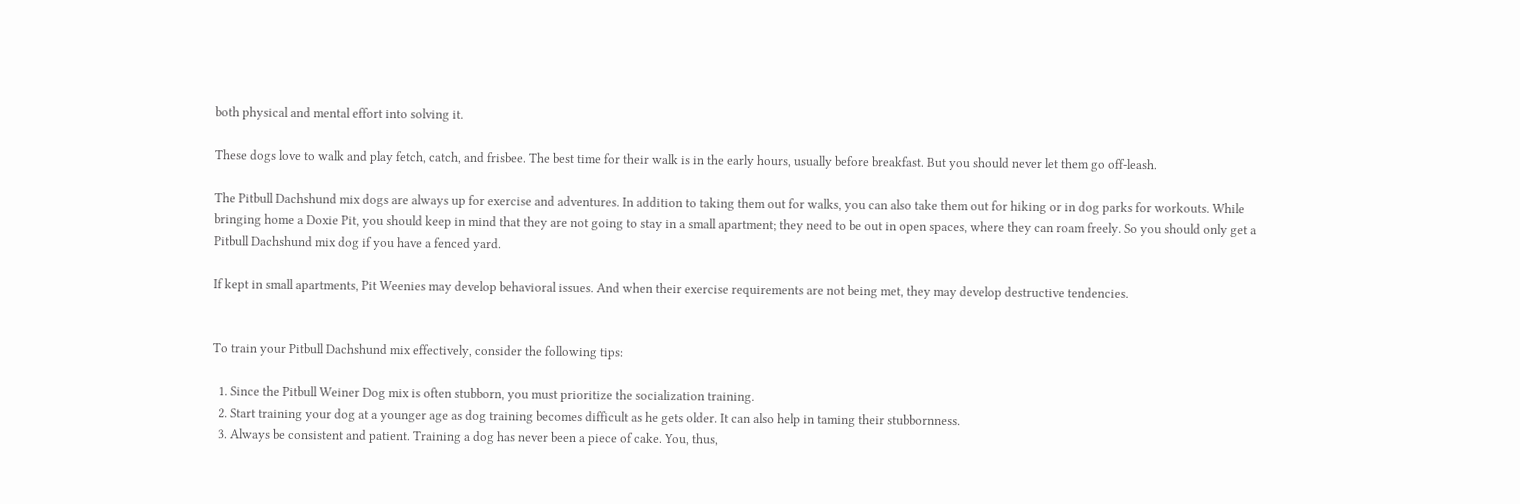both physical and mental effort into solving it.

These dogs love to walk and play fetch, catch, and frisbee. The best time for their walk is in the early hours, usually before breakfast. But you should never let them go off-leash.

The Pitbull Dachshund mix dogs are always up for exercise and adventures. In addition to taking them out for walks, you can also take them out for hiking or in dog parks for workouts. While bringing home a Doxie Pit, you should keep in mind that they are not going to stay in a small apartment; they need to be out in open spaces, where they can roam freely. So you should only get a Pitbull Dachshund mix dog if you have a fenced yard.

If kept in small apartments, Pit Weenies may develop behavioral issues. And when their exercise requirements are not being met, they may develop destructive tendencies.


To train your Pitbull Dachshund mix effectively, consider the following tips:

  1. Since the Pitbull Weiner Dog mix is often stubborn, you must prioritize the socialization training.
  2. Start training your dog at a younger age as dog training becomes difficult as he gets older. It can also help in taming their stubbornness.
  3. Always be consistent and patient. Training a dog has never been a piece of cake. You, thus,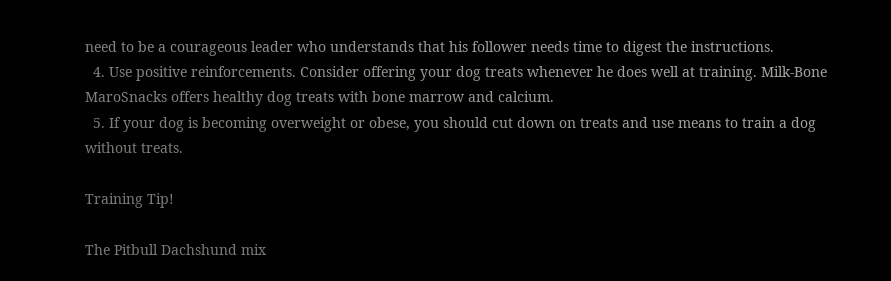need to be a courageous leader who understands that his follower needs time to digest the instructions.
  4. Use positive reinforcements. Consider offering your dog treats whenever he does well at training. Milk-Bone MaroSnacks offers healthy dog treats with bone marrow and calcium.
  5. If your dog is becoming overweight or obese, you should cut down on treats and use means to train a dog without treats.

Training Tip!

The Pitbull Dachshund mix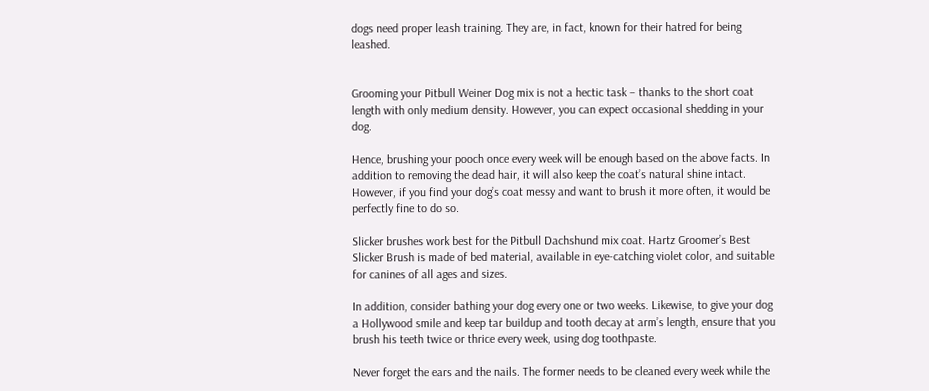dogs need proper leash training. They are, in fact, known for their hatred for being leashed.


Grooming your Pitbull Weiner Dog mix is not a hectic task – thanks to the short coat length with only medium density. However, you can expect occasional shedding in your dog.

Hence, brushing your pooch once every week will be enough based on the above facts. In addition to removing the dead hair, it will also keep the coat’s natural shine intact. However, if you find your dog’s coat messy and want to brush it more often, it would be perfectly fine to do so.

Slicker brushes work best for the Pitbull Dachshund mix coat. Hartz Groomer’s Best Slicker Brush is made of bed material, available in eye-catching violet color, and suitable for canines of all ages and sizes.

In addition, consider bathing your dog every one or two weeks. Likewise, to give your dog a Hollywood smile and keep tar buildup and tooth decay at arm’s length, ensure that you brush his teeth twice or thrice every week, using dog toothpaste.

Never forget the ears and the nails. The former needs to be cleaned every week while the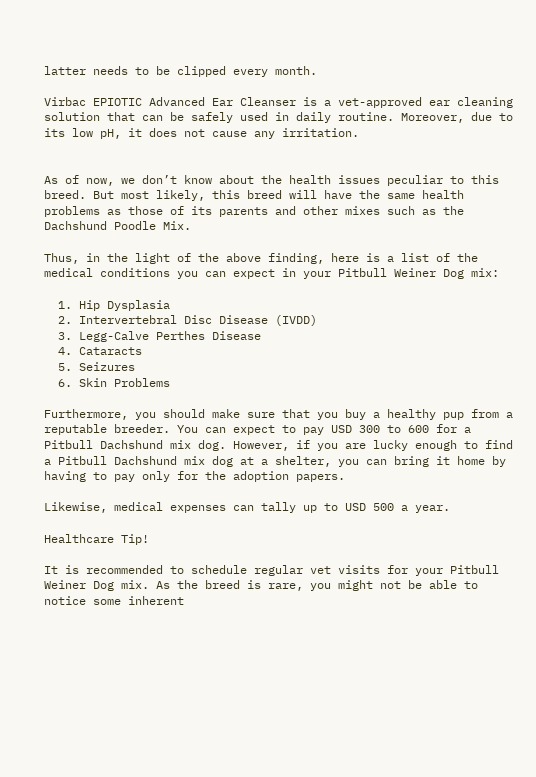latter needs to be clipped every month.

Virbac EPIOTIC Advanced Ear Cleanser is a vet-approved ear cleaning solution that can be safely used in daily routine. Moreover, due to its low pH, it does not cause any irritation.


As of now, we don’t know about the health issues peculiar to this breed. But most likely, this breed will have the same health problems as those of its parents and other mixes such as the Dachshund Poodle Mix.

Thus, in the light of the above finding, here is a list of the medical conditions you can expect in your Pitbull Weiner Dog mix:

  1. Hip Dysplasia
  2. Intervertebral Disc Disease (IVDD)
  3. Legg-Calve Perthes Disease
  4. Cataracts
  5. Seizures
  6. Skin Problems

Furthermore, you should make sure that you buy a healthy pup from a reputable breeder. You can expect to pay USD 300 to 600 for a Pitbull Dachshund mix dog. However, if you are lucky enough to find a Pitbull Dachshund mix dog at a shelter, you can bring it home by having to pay only for the adoption papers.

Likewise, medical expenses can tally up to USD 500 a year.

Healthcare Tip!

It is recommended to schedule regular vet visits for your Pitbull Weiner Dog mix. As the breed is rare, you might not be able to notice some inherent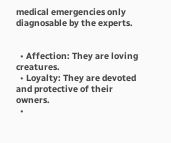medical emergencies only diagnosable by the experts.


  • Affection: They are loving creatures.
  • Loyalty: They are devoted and protective of their owners.
  •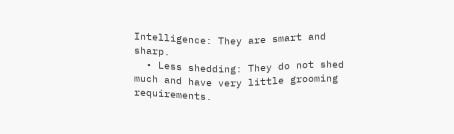Intelligence: They are smart and sharp.
  • Less shedding: They do not shed much and have very little grooming requirements.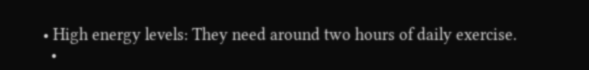• High energy levels: They need around two hours of daily exercise.
  •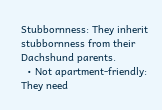Stubbornness: They inherit stubbornness from their Dachshund parents.
  • Not apartment-friendly: They need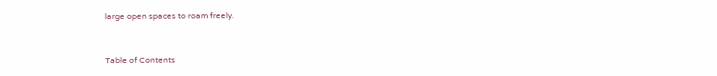large open spaces to roam freely.


Table of Contents